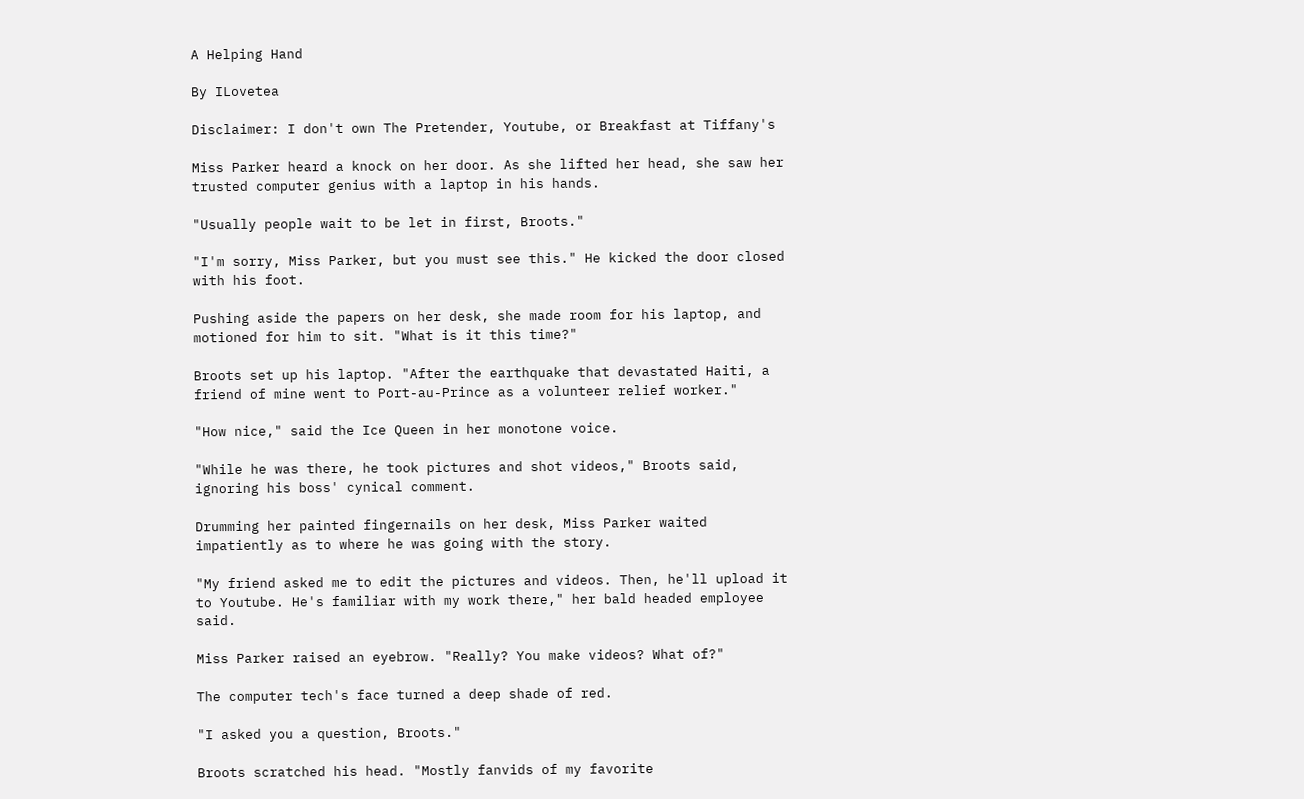A Helping Hand

By ILovetea

Disclaimer: I don't own The Pretender, Youtube, or Breakfast at Tiffany's

Miss Parker heard a knock on her door. As she lifted her head, she saw her trusted computer genius with a laptop in his hands.

"Usually people wait to be let in first, Broots."

"I'm sorry, Miss Parker, but you must see this." He kicked the door closed with his foot.

Pushing aside the papers on her desk, she made room for his laptop, and motioned for him to sit. "What is it this time?"

Broots set up his laptop. "After the earthquake that devastated Haiti, a friend of mine went to Port-au-Prince as a volunteer relief worker."

"How nice," said the Ice Queen in her monotone voice.

"While he was there, he took pictures and shot videos," Broots said, ignoring his boss' cynical comment.

Drumming her painted fingernails on her desk, Miss Parker waited impatiently as to where he was going with the story.

"My friend asked me to edit the pictures and videos. Then, he'll upload it to Youtube. He's familiar with my work there," her bald headed employee said.

Miss Parker raised an eyebrow. "Really? You make videos? What of?"

The computer tech's face turned a deep shade of red.

"I asked you a question, Broots."

Broots scratched his head. "Mostly fanvids of my favorite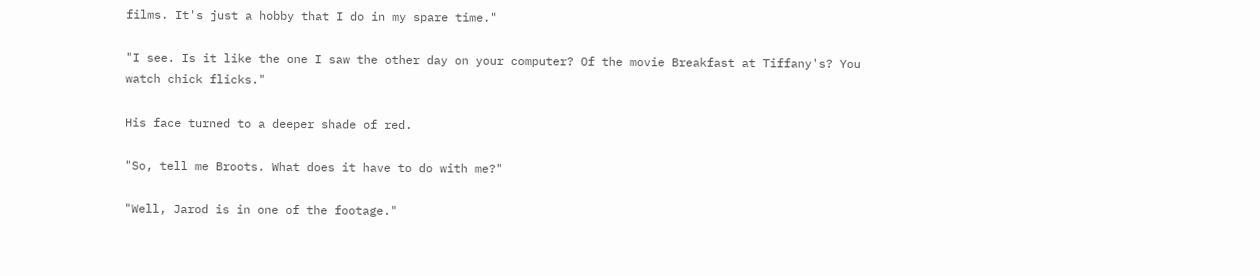films. It's just a hobby that I do in my spare time."

"I see. Is it like the one I saw the other day on your computer? Of the movie Breakfast at Tiffany's? You watch chick flicks."

His face turned to a deeper shade of red.

"So, tell me Broots. What does it have to do with me?"

"Well, Jarod is in one of the footage."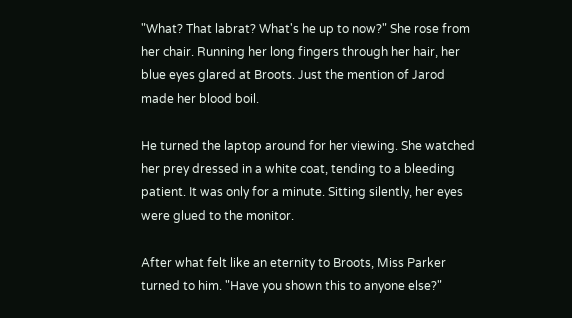"What? That labrat? What's he up to now?" She rose from her chair. Running her long fingers through her hair, her blue eyes glared at Broots. Just the mention of Jarod made her blood boil.

He turned the laptop around for her viewing. She watched her prey dressed in a white coat, tending to a bleeding patient. It was only for a minute. Sitting silently, her eyes were glued to the monitor.

After what felt like an eternity to Broots, Miss Parker turned to him. "Have you shown this to anyone else?"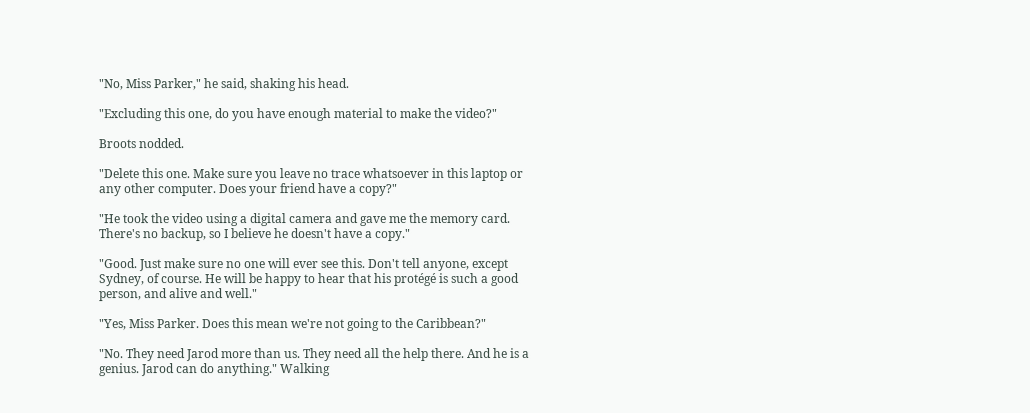"No, Miss Parker," he said, shaking his head.

"Excluding this one, do you have enough material to make the video?"

Broots nodded.

"Delete this one. Make sure you leave no trace whatsoever in this laptop or any other computer. Does your friend have a copy?"

"He took the video using a digital camera and gave me the memory card. There's no backup, so I believe he doesn't have a copy."

"Good. Just make sure no one will ever see this. Don't tell anyone, except Sydney, of course. He will be happy to hear that his protégé is such a good person, and alive and well."

"Yes, Miss Parker. Does this mean we're not going to the Caribbean?"

"No. They need Jarod more than us. They need all the help there. And he is a genius. Jarod can do anything." Walking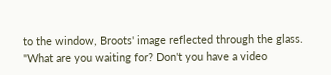to the window, Broots' image reflected through the glass. "What are you waiting for? Don't you have a video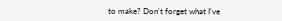to make? Don't forget what I've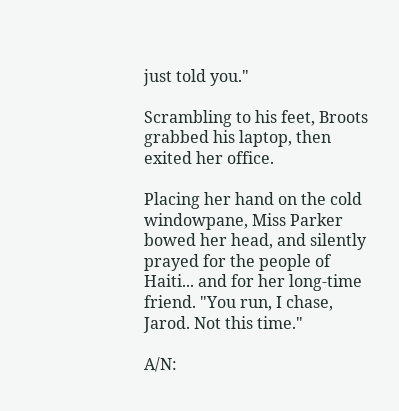just told you."

Scrambling to his feet, Broots grabbed his laptop, then exited her office.

Placing her hand on the cold windowpane, Miss Parker bowed her head, and silently prayed for the people of Haiti... and for her long-time friend. "You run, I chase, Jarod. Not this time."

A/N: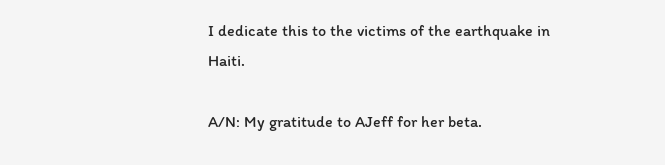I dedicate this to the victims of the earthquake in Haiti.

A/N: My gratitude to AJeff for her beta.